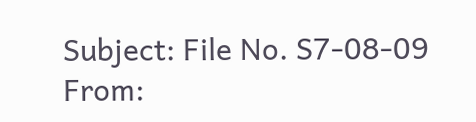Subject: File No. S7-08-09
From: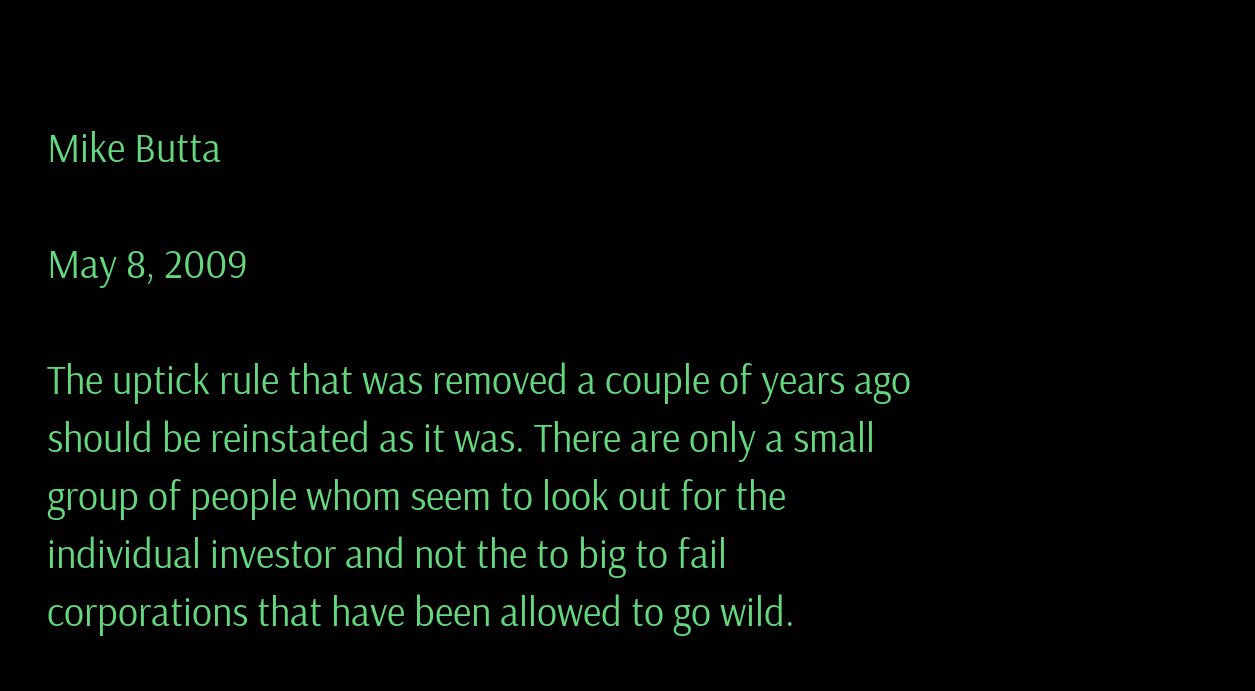Mike Butta

May 8, 2009

The uptick rule that was removed a couple of years ago should be reinstated as it was. There are only a small group of people whom seem to look out for the individual investor and not the to big to fail corporations that have been allowed to go wild.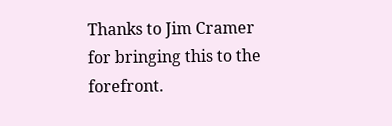Thanks to Jim Cramer for bringing this to the forefront.